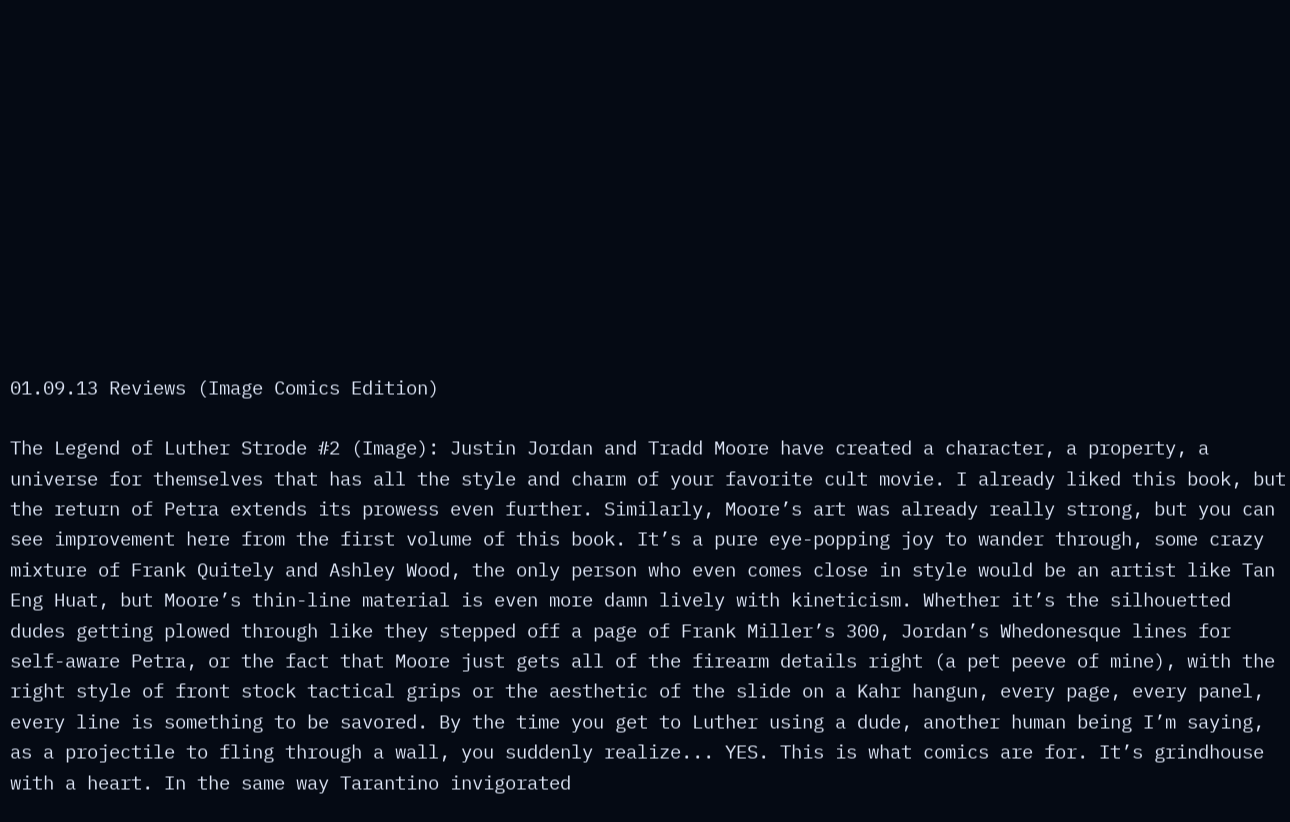01.09.13 Reviews (Image Comics Edition)

The Legend of Luther Strode #2 (Image): Justin Jordan and Tradd Moore have created a character, a property, a universe for themselves that has all the style and charm of your favorite cult movie. I already liked this book, but the return of Petra extends its prowess even further. Similarly, Moore’s art was already really strong, but you can see improvement here from the first volume of this book. It’s a pure eye-popping joy to wander through, some crazy mixture of Frank Quitely and Ashley Wood, the only person who even comes close in style would be an artist like Tan Eng Huat, but Moore’s thin-line material is even more damn lively with kineticism. Whether it’s the silhouetted dudes getting plowed through like they stepped off a page of Frank Miller’s 300, Jordan’s Whedonesque lines for self-aware Petra, or the fact that Moore just gets all of the firearm details right (a pet peeve of mine), with the right style of front stock tactical grips or the aesthetic of the slide on a Kahr hangun, every page, every panel, every line is something to be savored. By the time you get to Luther using a dude, another human being I’m saying, as a projectile to fling through a wall, you suddenly realize... YES. This is what comics are for. It’s grindhouse with a heart. In the same way Tarantino invigorated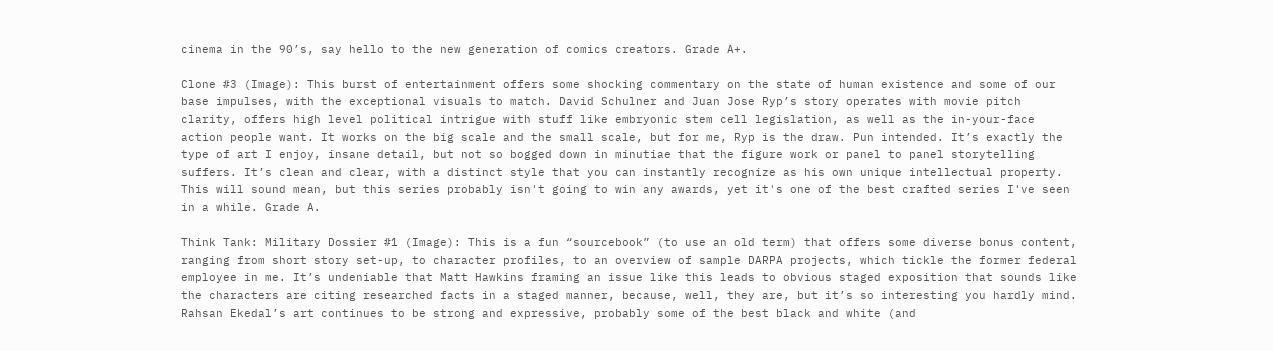cinema in the 90’s, say hello to the new generation of comics creators. Grade A+.

Clone #3 (Image): This burst of entertainment offers some shocking commentary on the state of human existence and some of our base impulses, with the exceptional visuals to match. David Schulner and Juan Jose Ryp’s story operates with movie pitch clarity, offers high level political intrigue with stuff like embryonic stem cell legislation, as well as the in-your-face action people want. It works on the big scale and the small scale, but for me, Ryp is the draw. Pun intended. It’s exactly the type of art I enjoy, insane detail, but not so bogged down in minutiae that the figure work or panel to panel storytelling suffers. It’s clean and clear, with a distinct style that you can instantly recognize as his own unique intellectual property. This will sound mean, but this series probably isn't going to win any awards, yet it's one of the best crafted series I've seen in a while. Grade A.

Think Tank: Military Dossier #1 (Image): This is a fun “sourcebook” (to use an old term) that offers some diverse bonus content, ranging from short story set-up, to character profiles, to an overview of sample DARPA projects, which tickle the former federal employee in me. It’s undeniable that Matt Hawkins framing an issue like this leads to obvious staged exposition that sounds like the characters are citing researched facts in a staged manner, because, well, they are, but it’s so interesting you hardly mind. Rahsan Ekedal’s art continues to be strong and expressive, probably some of the best black and white (and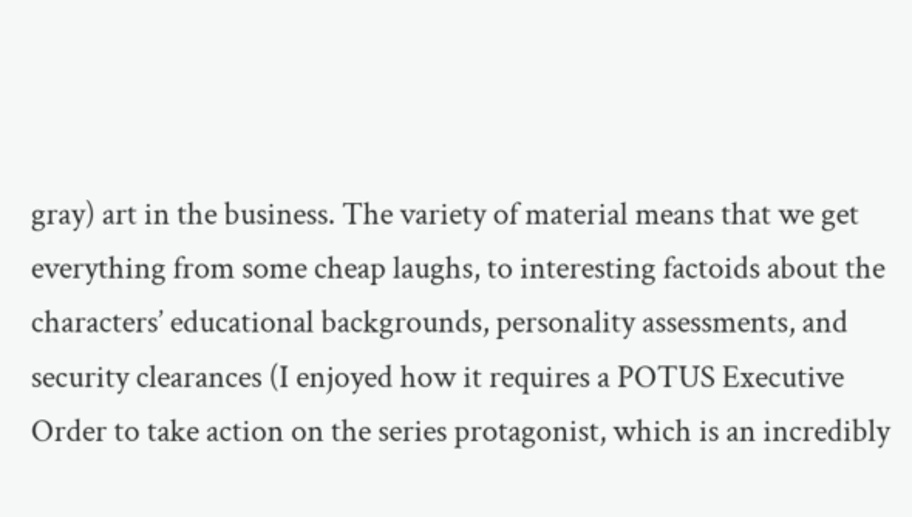gray) art in the business. The variety of material means that we get everything from some cheap laughs, to interesting factoids about the characters’ educational backgrounds, personality assessments, and security clearances (I enjoyed how it requires a POTUS Executive Order to take action on the series protagonist, which is an incredibly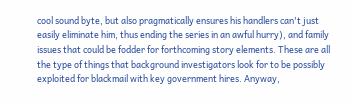cool sound byte, but also pragmatically ensures his handlers can't just easily eliminate him, thus ending the series in an awful hurry), and family issues that could be fodder for forthcoming story elements. These are all the type of things that background investigators look for to be possibly exploited for blackmail with key government hires. Anyway,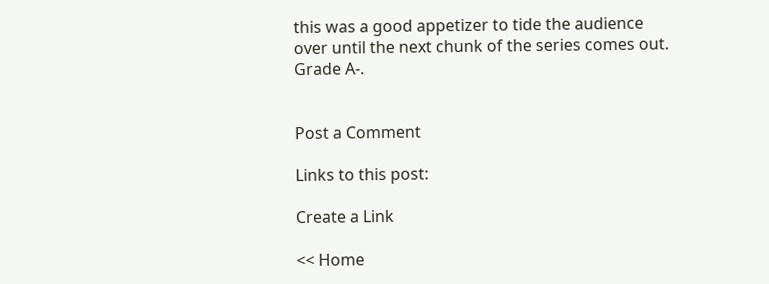this was a good appetizer to tide the audience over until the next chunk of the series comes out. Grade A-.


Post a Comment

Links to this post:

Create a Link

<< Home